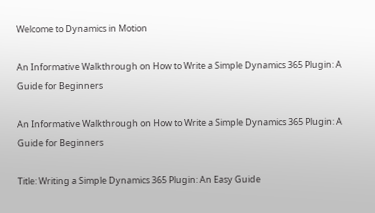Welcome to Dynamics in Motion

An Informative Walkthrough on How to Write a Simple Dynamics 365 Plugin: A Guide for Beginners

An Informative Walkthrough on How to Write a Simple Dynamics 365 Plugin: A Guide for Beginners

Title: Writing a Simple Dynamics 365 Plugin: An Easy Guide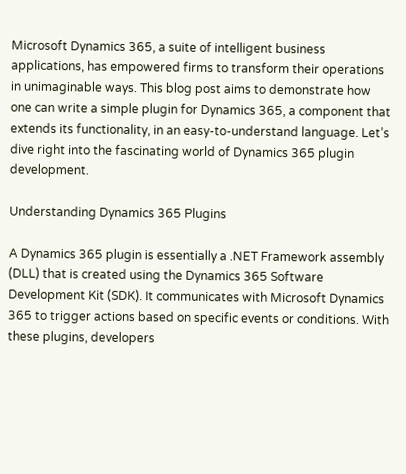Microsoft Dynamics 365, a suite of intelligent business applications, has empowered firms to transform their operations in unimaginable ways. This blog post aims to demonstrate how one can write a simple plugin for Dynamics 365, a component that extends its functionality, in an easy-to-understand language. Let’s dive right into the fascinating world of Dynamics 365 plugin development.

Understanding Dynamics 365 Plugins

A Dynamics 365 plugin is essentially a .NET Framework assembly (DLL) that is created using the Dynamics 365 Software Development Kit (SDK). It communicates with Microsoft Dynamics 365 to trigger actions based on specific events or conditions. With these plugins, developers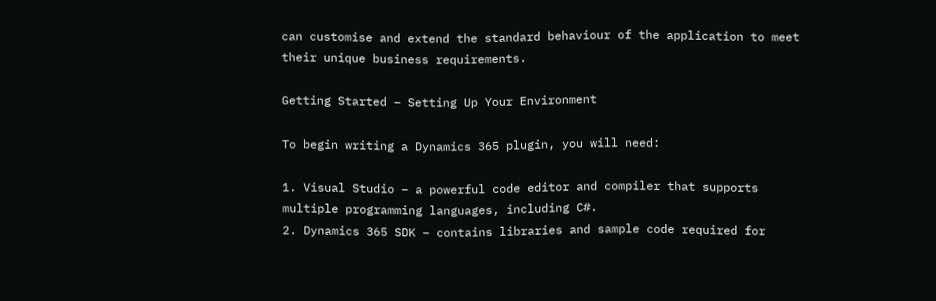can customise and extend the standard behaviour of the application to meet their unique business requirements.

Getting Started – Setting Up Your Environment

To begin writing a Dynamics 365 plugin, you will need:

1. Visual Studio – a powerful code editor and compiler that supports multiple programming languages, including C#.
2. Dynamics 365 SDK – contains libraries and sample code required for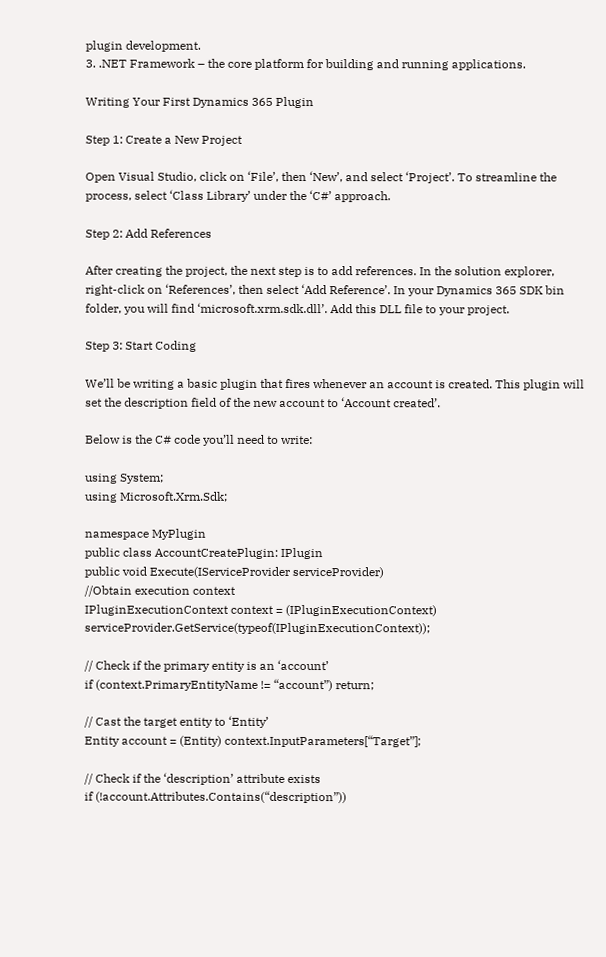plugin development.
3. .NET Framework – the core platform for building and running applications.

Writing Your First Dynamics 365 Plugin

Step 1: Create a New Project

Open Visual Studio, click on ‘File’, then ‘New’, and select ‘Project’. To streamline the process, select ‘Class Library’ under the ‘C#’ approach.

Step 2: Add References

After creating the project, the next step is to add references. In the solution explorer, right-click on ‘References’, then select ‘Add Reference’. In your Dynamics 365 SDK bin folder, you will find ‘microsoft.xrm.sdk.dll’. Add this DLL file to your project.

Step 3: Start Coding

We’ll be writing a basic plugin that fires whenever an account is created. This plugin will set the description field of the new account to ‘Account created’.

Below is the C# code you’ll need to write:

using System;
using Microsoft.Xrm.Sdk;

namespace MyPlugin
public class AccountCreatePlugin: IPlugin
public void Execute(IServiceProvider serviceProvider)
//Obtain execution context
IPluginExecutionContext context = (IPluginExecutionContext) serviceProvider.GetService(typeof(IPluginExecutionContext));

// Check if the primary entity is an ‘account’
if (context.PrimaryEntityName != “account”) return;

// Cast the target entity to ‘Entity’
Entity account = (Entity) context.InputParameters[“Target”];

// Check if the ‘description’ attribute exists
if (!account.Attributes.Contains(“description”))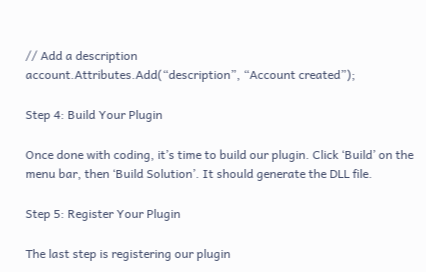// Add a description
account.Attributes.Add(“description”, “Account created”);

Step 4: Build Your Plugin

Once done with coding, it’s time to build our plugin. Click ‘Build’ on the menu bar, then ‘Build Solution’. It should generate the DLL file.

Step 5: Register Your Plugin

The last step is registering our plugin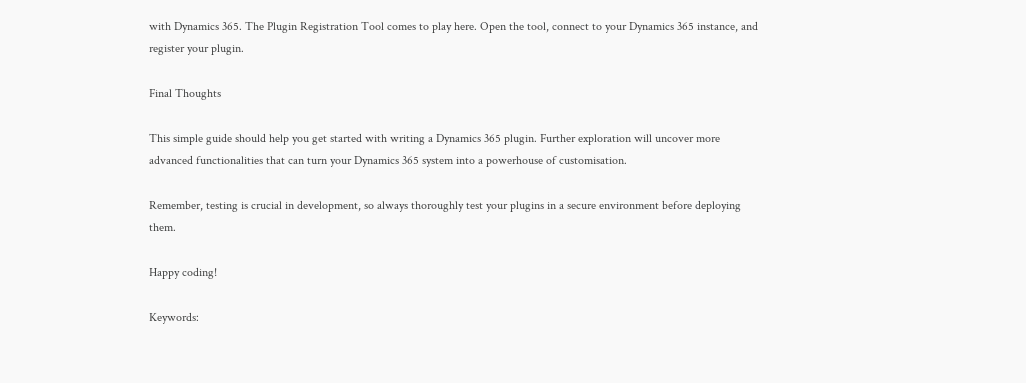with Dynamics 365. The Plugin Registration Tool comes to play here. Open the tool, connect to your Dynamics 365 instance, and register your plugin.

Final Thoughts

This simple guide should help you get started with writing a Dynamics 365 plugin. Further exploration will uncover more advanced functionalities that can turn your Dynamics 365 system into a powerhouse of customisation.

Remember, testing is crucial in development, so always thoroughly test your plugins in a secure environment before deploying them.

Happy coding!

Keywords: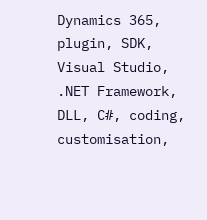Dynamics 365, plugin, SDK, Visual Studio, .NET Framework, DLL, C#, coding, customisation,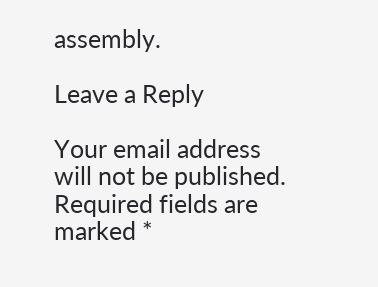assembly.

Leave a Reply

Your email address will not be published. Required fields are marked *